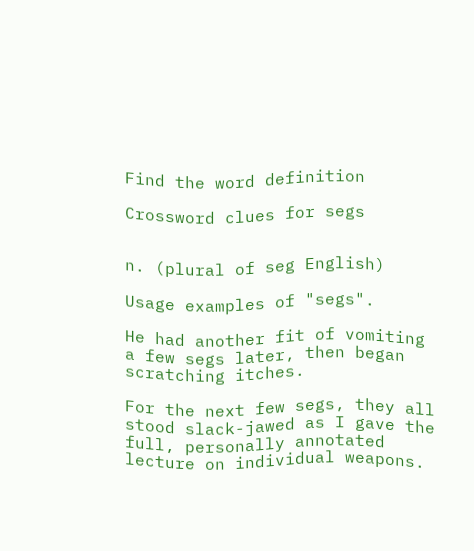Find the word definition

Crossword clues for segs


n. (plural of seg English)

Usage examples of "segs".

He had another fit of vomiting a few segs later, then began scratching itches.

For the next few segs, they all stood slack-jawed as I gave the full, personally annotated lecture on individual weapons.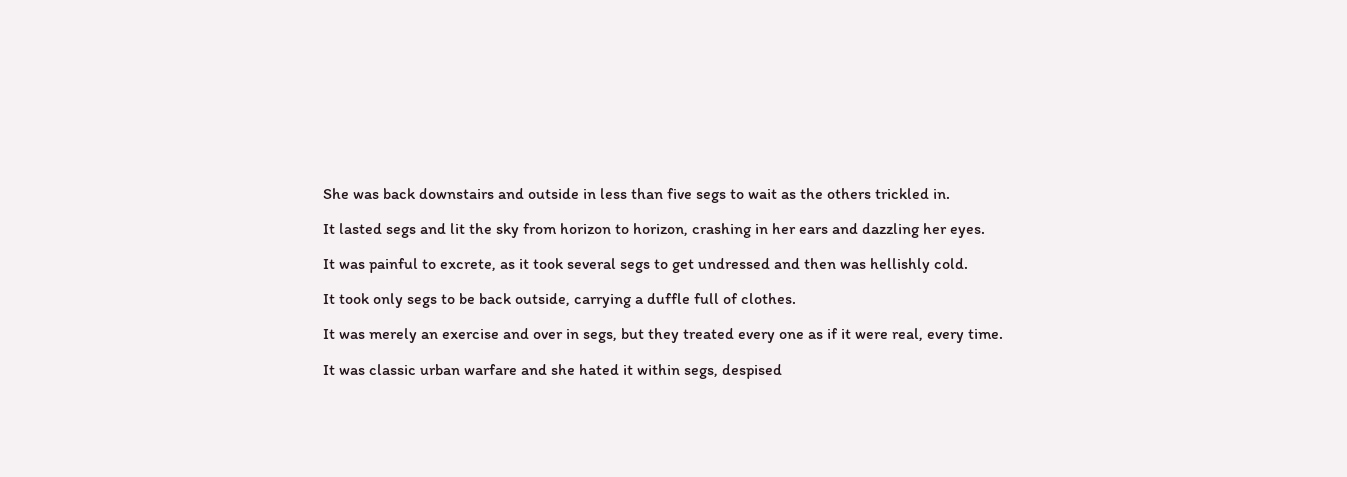She was back downstairs and outside in less than five segs to wait as the others trickled in.

It lasted segs and lit the sky from horizon to horizon, crashing in her ears and dazzling her eyes.

It was painful to excrete, as it took several segs to get undressed and then was hellishly cold.

It took only segs to be back outside, carrying a duffle full of clothes.

It was merely an exercise and over in segs, but they treated every one as if it were real, every time.

It was classic urban warfare and she hated it within segs, despised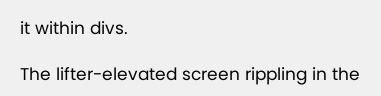it within divs.

The lifter-elevated screen rippling in the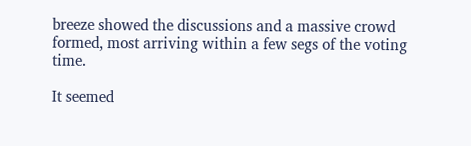breeze showed the discussions and a massive crowd formed, most arriving within a few segs of the voting time.

It seemed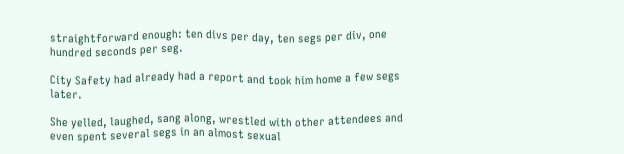straightforward enough: ten divs per day, ten segs per div, one hundred seconds per seg.

City Safety had already had a report and took him home a few segs later.

She yelled, laughed, sang along, wrestled with other attendees and even spent several segs in an almost sexual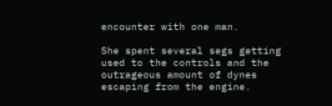encounter with one man.

She spent several segs getting used to the controls and the outrageous amount of dynes escaping from the engine.